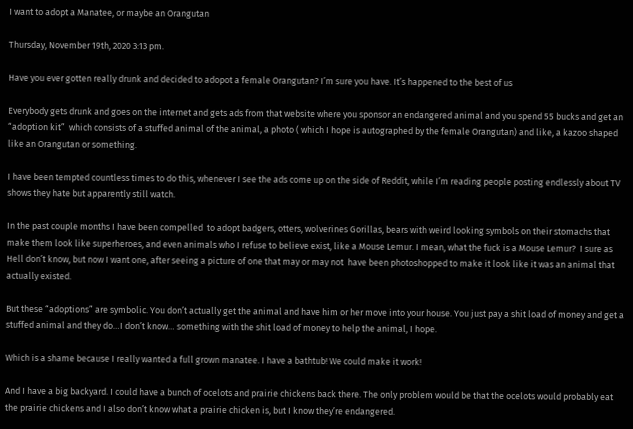I want to adopt a Manatee, or maybe an Orangutan

Thursday, November 19th, 2020 3:13 pm.

Have you ever gotten really drunk and decided to adopot a female Orangutan? I’m sure you have. It’s happened to the best of us

Everybody gets drunk and goes on the internet and gets ads from that website where you sponsor an endangered animal and you spend 55 bucks and get an “adoption kit”  which consists of a stuffed animal of the animal, a photo ( which I hope is autographed by the female Orangutan) and like, a kazoo shaped like an Orangutan or something.

I have been tempted countless times to do this, whenever I see the ads come up on the side of Reddit, while I’m reading people posting endlessly about TV shows they hate but apparently still watch.

In the past couple months I have been compelled  to adopt badgers, otters, wolverines Gorillas, bears with weird looking symbols on their stomachs that make them look like superheroes, and even animals who I refuse to believe exist, like a Mouse Lemur. I mean, what the fuck is a Mouse Lemur?  I sure as Hell don’t know, but now I want one, after seeing a picture of one that may or may not  have been photoshopped to make it look like it was an animal that actually existed.

But these “adoptions” are symbolic. You don’t actually get the animal and have him or her move into your house. You just pay a shit load of money and get a stuffed animal and they do…I don’t know… something with the shit load of money to help the animal, I hope.

Which is a shame because I really wanted a full grown manatee. I have a bathtub! We could make it work!

And I have a big backyard. I could have a bunch of ocelots and prairie chickens back there. The only problem would be that the ocelots would probably eat the prairie chickens and I also don’t know what a prairie chicken is, but I know they’re endangered.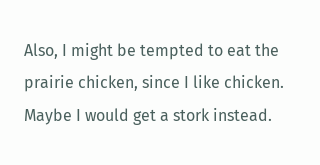Also, I might be tempted to eat the prairie chicken, since I like chicken. Maybe I would get a stork instead.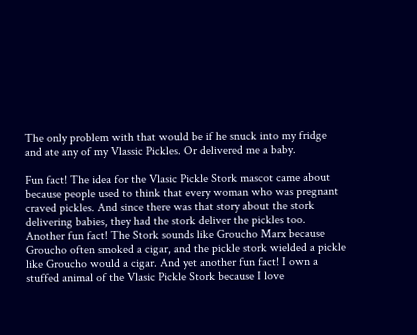The only problem with that would be if he snuck into my fridge and ate any of my Vlassic Pickles. Or delivered me a baby.

Fun fact! The idea for the Vlasic Pickle Stork mascot came about because people used to think that every woman who was pregnant craved pickles. And since there was that story about the stork delivering babies, they had the stork deliver the pickles too. Another fun fact! The Stork sounds like Groucho Marx because Groucho often smoked a cigar, and the pickle stork wielded a pickle like Groucho would a cigar. And yet another fun fact! I own a stuffed animal of the Vlasic Pickle Stork because I love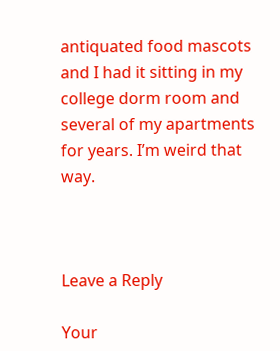antiquated food mascots and I had it sitting in my college dorm room and several of my apartments for years. I’m weird that way.



Leave a Reply

Your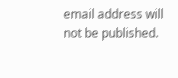email address will not be published.